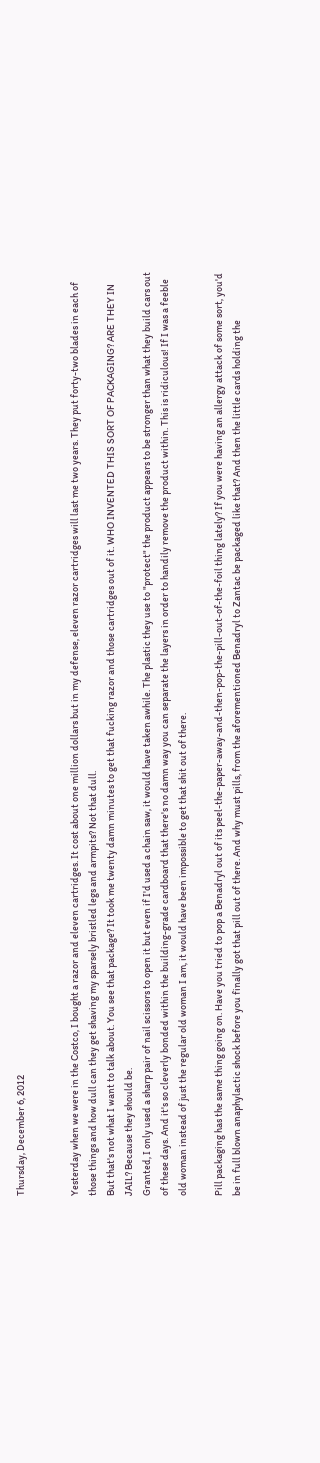Thursday, December 6, 2012


Yesterday when we were in the Costco, I bought a razor and eleven cartridges. It cost about one million dollars but in my defense, eleven razor cartridges will last me two years. They put forty-two blades in each of those things and how dull can they get shaving my sparsely bristled legs and armpits? Not that dull.
But that's not what I want to talk about. You see that package? It took me twenty damn minutes to get that fucking razor and those cartridges out of it. WHO INVENTED THIS SORT OF PACKAGING? ARE THEY IN JAIL? Because they should be.
Granted, I only used a sharp pair of nail scissors to open it but even if I'd used a chain saw, it would have taken awhile. The plastic they use to "protect" the product appears to be stronger than what they build cars out of these days. And it's so cleverly bonded within the building-grade cardboard that there's no damn way you can separate the layers in order to handily remove the product within. This is ridiculous! If I was a feeble old woman instead of just the regular old woman I am, it would have been impossible to get that shit out of there.

Pill packaging has the same thing going on. Have you tried to pop a Benadryl out of its peel-the-paper-away-and-then-pop-the-pill-out-of-the-foil thing lately? If you were having an allergy attack of some sort, you'd be in full blown anaphylactic shock before you finally got that pill out of there. And why must pills, from the aforementioned Benadryl to Zantac be packaged like that? And then the little cards holding the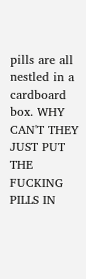pills are all nestled in a cardboard box. WHY CAN'T THEY JUST PUT THE FUCKING PILLS IN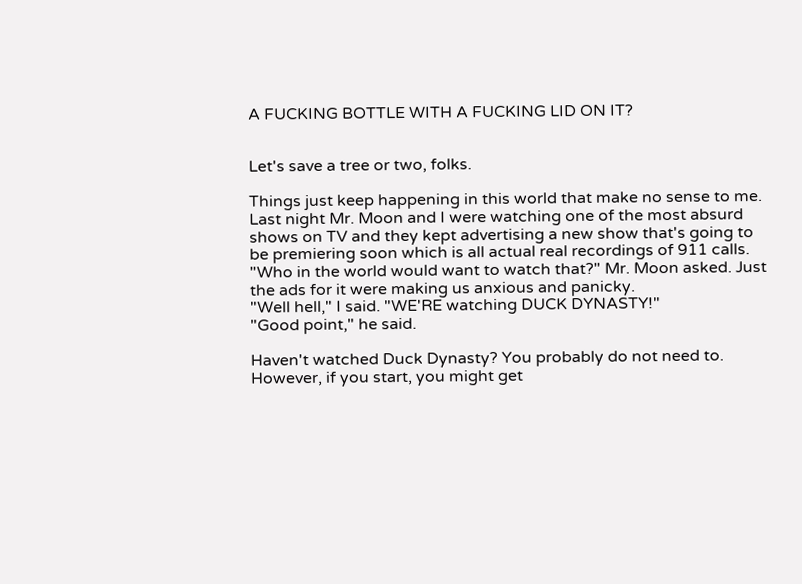A FUCKING BOTTLE WITH A FUCKING LID ON IT?


Let's save a tree or two, folks.

Things just keep happening in this world that make no sense to me. Last night Mr. Moon and I were watching one of the most absurd shows on TV and they kept advertising a new show that's going to be premiering soon which is all actual real recordings of 911 calls.
"Who in the world would want to watch that?" Mr. Moon asked. Just the ads for it were making us anxious and panicky.
"Well hell," I said. "WE'RE watching DUCK DYNASTY!"
"Good point," he said.

Haven't watched Duck Dynasty? You probably do not need to. However, if you start, you might get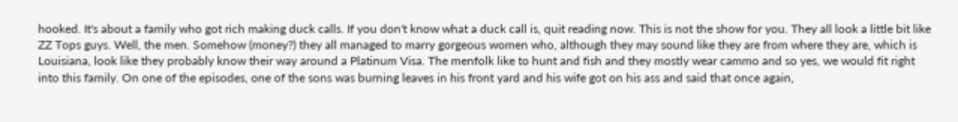hooked. It's about a family who got rich making duck calls. If you don't know what a duck call is, quit reading now. This is not the show for you. They all look a little bit like ZZ Tops guys. Well, the men. Somehow (money?) they all managed to marry gorgeous women who, although they may sound like they are from where they are, which is Louisiana, look like they probably know their way around a Platinum Visa. The menfolk like to hunt and fish and they mostly wear cammo and so yes, we would fit right into this family. On one of the episodes, one of the sons was burning leaves in his front yard and his wife got on his ass and said that once again,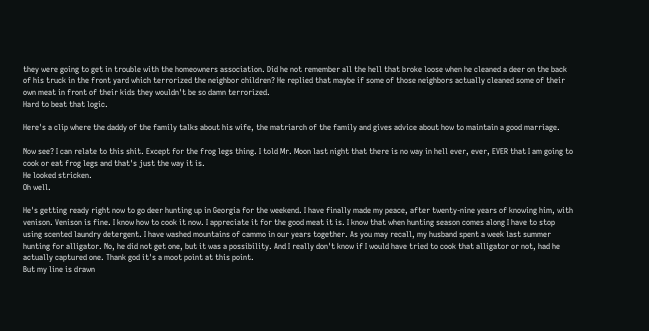they were going to get in trouble with the homeowners association. Did he not remember all the hell that broke loose when he cleaned a deer on the back of his truck in the front yard which terrorized the neighbor children? He replied that maybe if some of those neighbors actually cleaned some of their own meat in front of their kids they wouldn't be so damn terrorized.
Hard to beat that logic.

Here's a clip where the daddy of the family talks about his wife, the matriarch of the family and gives advice about how to maintain a good marriage.

Now see? I can relate to this shit. Except for the frog legs thing. I told Mr. Moon last night that there is no way in hell ever, ever, EVER that I am going to cook or eat frog legs and that's just the way it is.
He looked stricken.
Oh well.

He's getting ready right now to go deer hunting up in Georgia for the weekend. I have finally made my peace, after twenty-nine years of knowing him, with venison. Venison is fine. I know how to cook it now. I appreciate it for the good meat it is. I know that when hunting season comes along I have to stop using scented laundry detergent. I have washed mountains of cammo in our years together. As you may recall, my husband spent a week last summer hunting for alligator. No, he did not get one, but it was a possibility. And I really don't know if I would have tried to cook that alligator or not, had he actually captured one. Thank god it's a moot point at this point.
But my line is drawn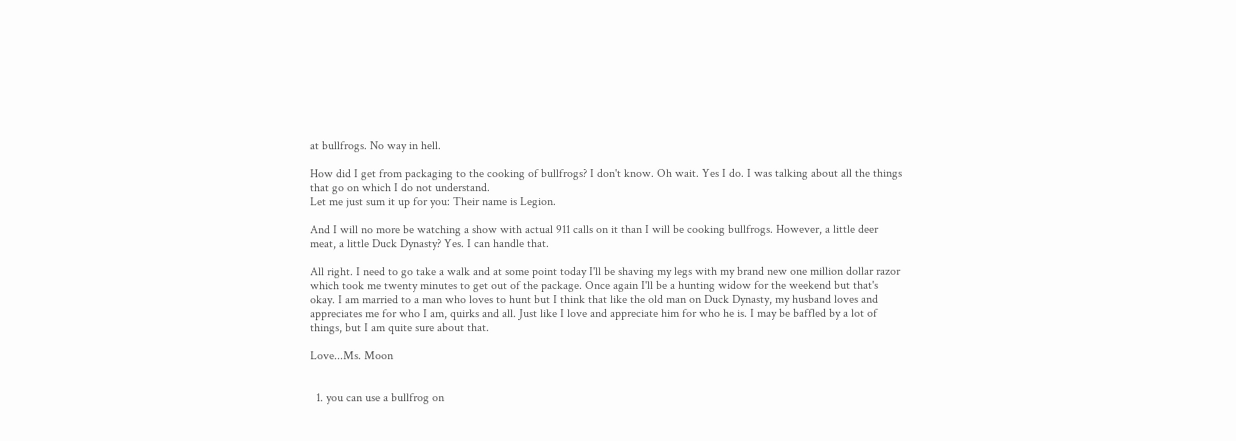at bullfrogs. No way in hell.

How did I get from packaging to the cooking of bullfrogs? I don't know. Oh wait. Yes I do. I was talking about all the things that go on which I do not understand.
Let me just sum it up for you: Their name is Legion.

And I will no more be watching a show with actual 911 calls on it than I will be cooking bullfrogs. However, a little deer meat, a little Duck Dynasty? Yes. I can handle that.

All right. I need to go take a walk and at some point today I'll be shaving my legs with my brand new one million dollar razor which took me twenty minutes to get out of the package. Once again I'll be a hunting widow for the weekend but that's okay. I am married to a man who loves to hunt but I think that like the old man on Duck Dynasty, my husband loves and appreciates me for who I am, quirks and all. Just like I love and appreciate him for who he is. I may be baffled by a lot of things, but I am quite sure about that.

Love...Ms. Moon


  1. you can use a bullfrog on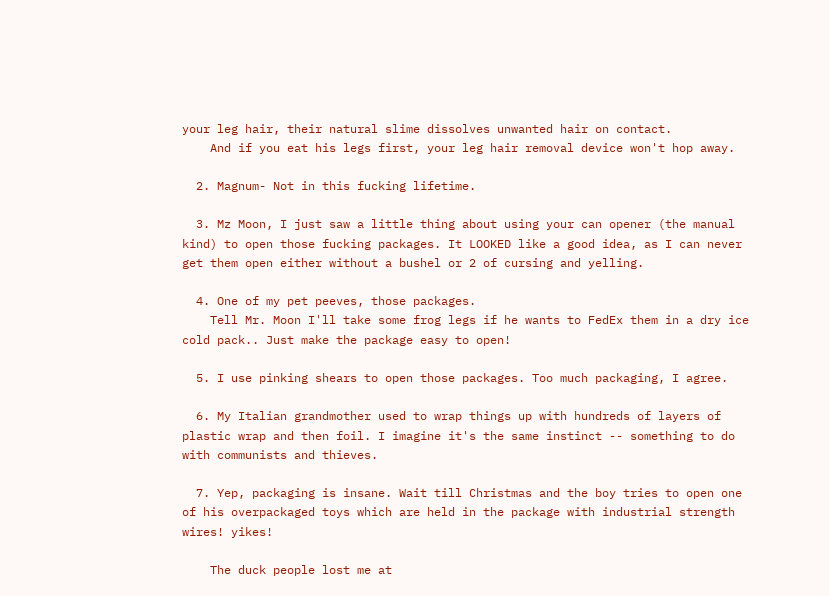your leg hair, their natural slime dissolves unwanted hair on contact.
    And if you eat his legs first, your leg hair removal device won't hop away.

  2. Magnum- Not in this fucking lifetime.

  3. Mz Moon, I just saw a little thing about using your can opener (the manual kind) to open those fucking packages. It LOOKED like a good idea, as I can never get them open either without a bushel or 2 of cursing and yelling.

  4. One of my pet peeves, those packages.
    Tell Mr. Moon I'll take some frog legs if he wants to FedEx them in a dry ice cold pack.. Just make the package easy to open!

  5. I use pinking shears to open those packages. Too much packaging, I agree.

  6. My Italian grandmother used to wrap things up with hundreds of layers of plastic wrap and then foil. I imagine it's the same instinct -- something to do with communists and thieves.

  7. Yep, packaging is insane. Wait till Christmas and the boy tries to open one of his overpackaged toys which are held in the package with industrial strength wires! yikes!

    The duck people lost me at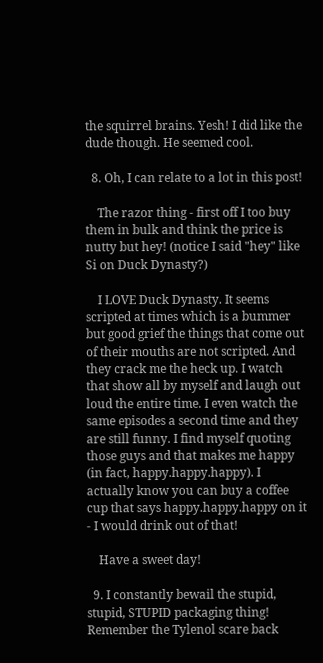the squirrel brains. Yesh! I did like the dude though. He seemed cool.

  8. Oh, I can relate to a lot in this post!

    The razor thing - first off I too buy them in bulk and think the price is nutty but hey! (notice I said "hey" like Si on Duck Dynasty?)

    I LOVE Duck Dynasty. It seems scripted at times which is a bummer but good grief the things that come out of their mouths are not scripted. And they crack me the heck up. I watch that show all by myself and laugh out loud the entire time. I even watch the same episodes a second time and they are still funny. I find myself quoting those guys and that makes me happy (in fact, happy.happy.happy). I actually know you can buy a coffee cup that says happy.happy.happy on it - I would drink out of that!

    Have a sweet day!

  9. I constantly bewail the stupid, stupid, STUPID packaging thing! Remember the Tylenol scare back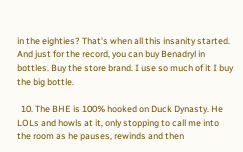in the eighties? That's when all this insanity started. And just for the record, you can buy Benadryl in bottles. Buy the store brand. I use so much of it I buy the big bottle.

  10. The BHE is 100% hooked on Duck Dynasty. He LOLs and howls at it, only stopping to call me into the room as he pauses, rewinds and then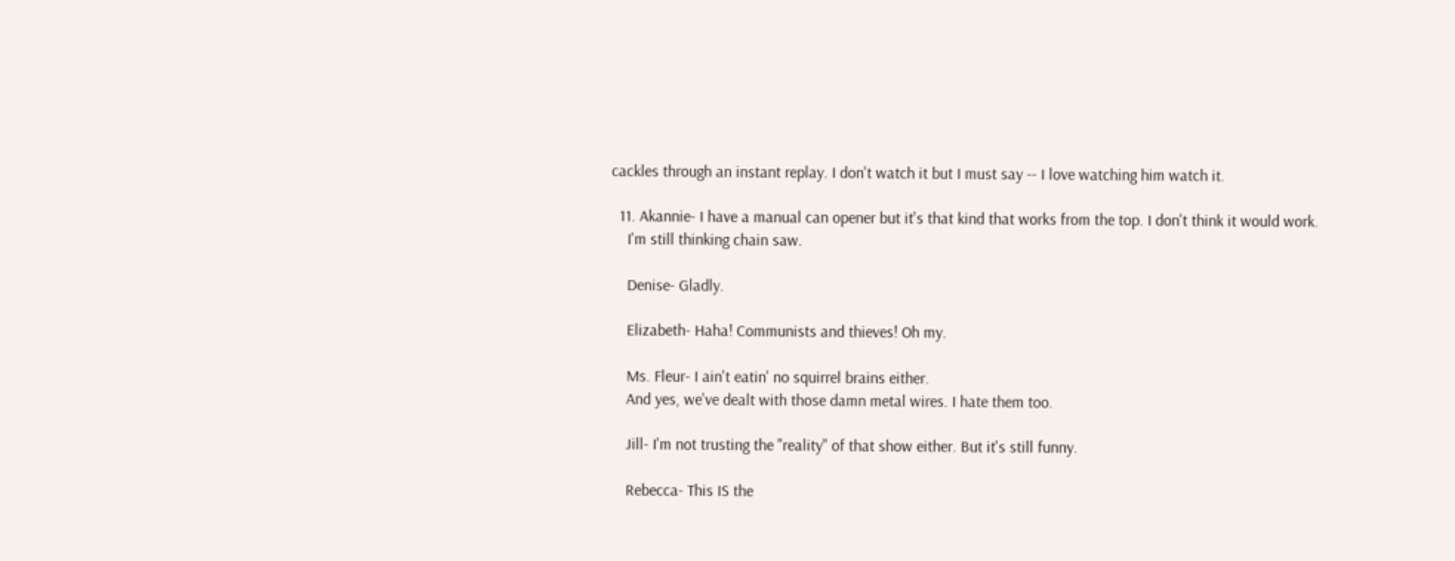cackles through an instant replay. I don't watch it but I must say -- I love watching him watch it.

  11. Akannie- I have a manual can opener but it's that kind that works from the top. I don't think it would work.
    I'm still thinking chain saw.

    Denise- Gladly.

    Elizabeth- Haha! Communists and thieves! Oh my.

    Ms. Fleur- I ain't eatin' no squirrel brains either.
    And yes, we've dealt with those damn metal wires. I hate them too.

    Jill- I'm not trusting the "reality" of that show either. But it's still funny.

    Rebecca- This IS the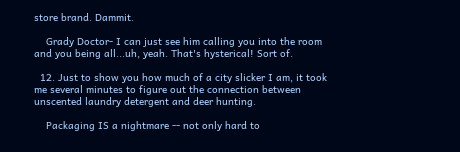store brand. Dammit.

    Grady Doctor- I can just see him calling you into the room and you being all...uh, yeah. That's hysterical! Sort of.

  12. Just to show you how much of a city slicker I am, it took me several minutes to figure out the connection between unscented laundry detergent and deer hunting.

    Packaging IS a nightmare -- not only hard to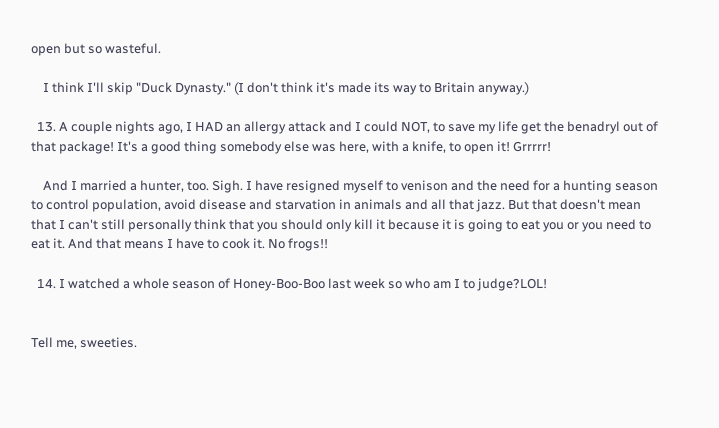open but so wasteful.

    I think I'll skip "Duck Dynasty." (I don't think it's made its way to Britain anyway.)

  13. A couple nights ago, I HAD an allergy attack and I could NOT, to save my life get the benadryl out of that package! It's a good thing somebody else was here, with a knife, to open it! Grrrrr!

    And I married a hunter, too. Sigh. I have resigned myself to venison and the need for a hunting season to control population, avoid disease and starvation in animals and all that jazz. But that doesn't mean that I can't still personally think that you should only kill it because it is going to eat you or you need to eat it. And that means I have to cook it. No frogs!!

  14. I watched a whole season of Honey-Boo-Boo last week so who am I to judge?LOL!


Tell me, sweeties.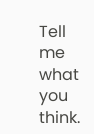Tell me what you think.